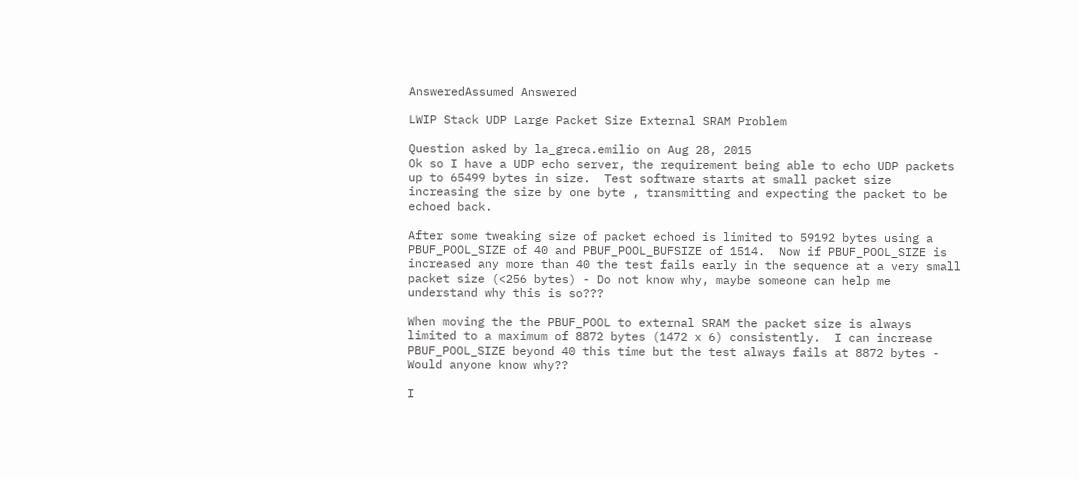AnsweredAssumed Answered

LWIP Stack UDP Large Packet Size External SRAM Problem

Question asked by la_greca.emilio on Aug 28, 2015
Ok so I have a UDP echo server, the requirement being able to echo UDP packets up to 65499 bytes in size.  Test software starts at small packet size increasing the size by one byte , transmitting and expecting the packet to be echoed back.

After some tweaking size of packet echoed is limited to 59192 bytes using a PBUF_POOL_SIZE of 40 and PBUF_POOL_BUFSIZE of 1514.  Now if PBUF_POOL_SIZE is increased any more than 40 the test fails early in the sequence at a very small packet size (<256 bytes) - Do not know why, maybe someone can help me understand why this is so???

When moving the the PBUF_POOL to external SRAM the packet size is always limited to a maximum of 8872 bytes (1472 x 6) consistently.  I can increase PBUF_POOL_SIZE beyond 40 this time but the test always fails at 8872 bytes - Would anyone know why??

I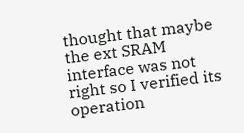thought that maybe the ext SRAM interface was not right so I verified its operation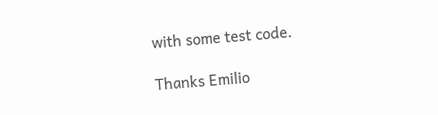with some test code.

Thanks Emilio